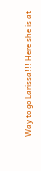Way to go Larissa!!! Here she is at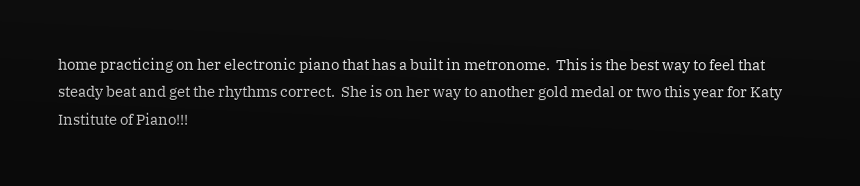home practicing on her electronic piano that has a built in metronome.  This is the best way to feel that steady beat and get the rhythms correct.  She is on her way to another gold medal or two this year for Katy Institute of Piano!!!